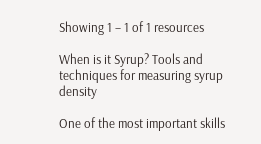Showing 1 – 1 of 1 resources

When is it Syrup? Tools and techniques for measuring syrup density

One of the most important skills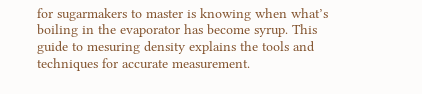for sugarmakers to master is knowing when what’s boiling in the evaporator has become syrup. This guide to mesuring density explains the tools and techniques for accurate measurement.